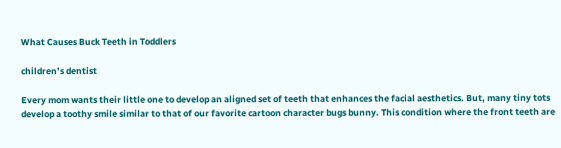What Causes Buck Teeth in Toddlers

children’s dentist

Every mom wants their little one to develop an aligned set of teeth that enhances the facial aesthetics. But, many tiny tots develop a toothy smile similar to that of our favorite cartoon character bugs bunny. This condition where the front teeth are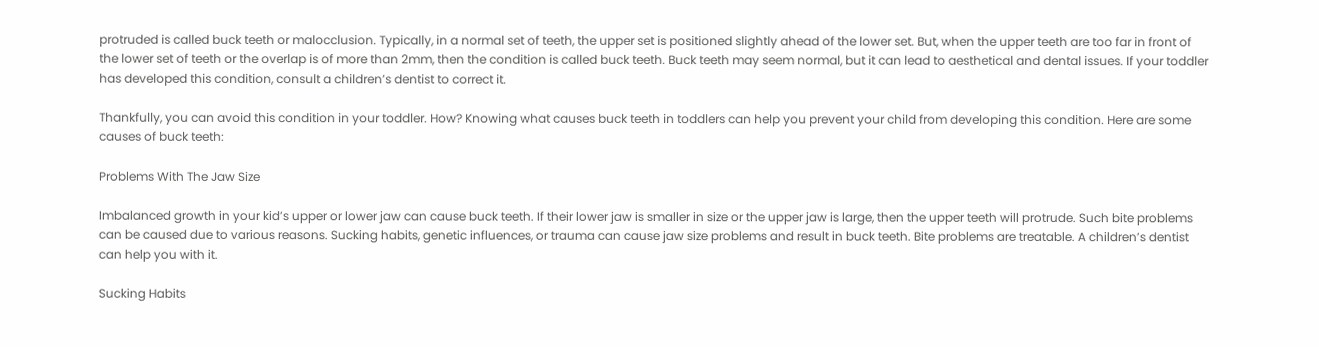protruded is called buck teeth or malocclusion. Typically, in a normal set of teeth, the upper set is positioned slightly ahead of the lower set. But, when the upper teeth are too far in front of the lower set of teeth or the overlap is of more than 2mm, then the condition is called buck teeth. Buck teeth may seem normal, but it can lead to aesthetical and dental issues. If your toddler has developed this condition, consult a children’s dentist to correct it.

Thankfully, you can avoid this condition in your toddler. How? Knowing what causes buck teeth in toddlers can help you prevent your child from developing this condition. Here are some causes of buck teeth:

Problems With The Jaw Size

Imbalanced growth in your kid’s upper or lower jaw can cause buck teeth. If their lower jaw is smaller in size or the upper jaw is large, then the upper teeth will protrude. Such bite problems can be caused due to various reasons. Sucking habits, genetic influences, or trauma can cause jaw size problems and result in buck teeth. Bite problems are treatable. A children’s dentist can help you with it.

Sucking Habits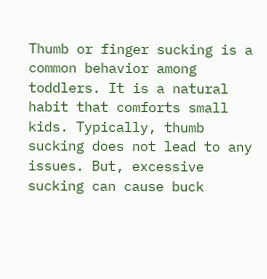Thumb or finger sucking is a common behavior among toddlers. It is a natural habit that comforts small kids. Typically, thumb sucking does not lead to any issues. But, excessive sucking can cause buck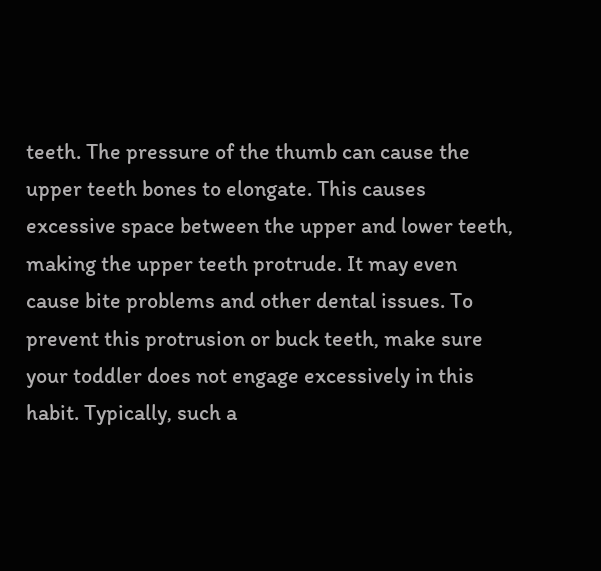teeth. The pressure of the thumb can cause the upper teeth bones to elongate. This causes excessive space between the upper and lower teeth, making the upper teeth protrude. It may even cause bite problems and other dental issues. To prevent this protrusion or buck teeth, make sure your toddler does not engage excessively in this habit. Typically, such a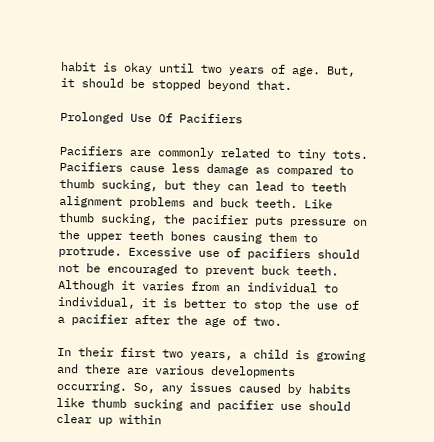habit is okay until two years of age. But, it should be stopped beyond that.

Prolonged Use Of Pacifiers

Pacifiers are commonly related to tiny tots. Pacifiers cause less damage as compared to thumb sucking, but they can lead to teeth alignment problems and buck teeth. Like thumb sucking, the pacifier puts pressure on the upper teeth bones causing them to protrude. Excessive use of pacifiers should not be encouraged to prevent buck teeth. Although it varies from an individual to individual, it is better to stop the use of a pacifier after the age of two.

In their first two years, a child is growing and there are various developments occurring. So, any issues caused by habits like thumb sucking and pacifier use should clear up within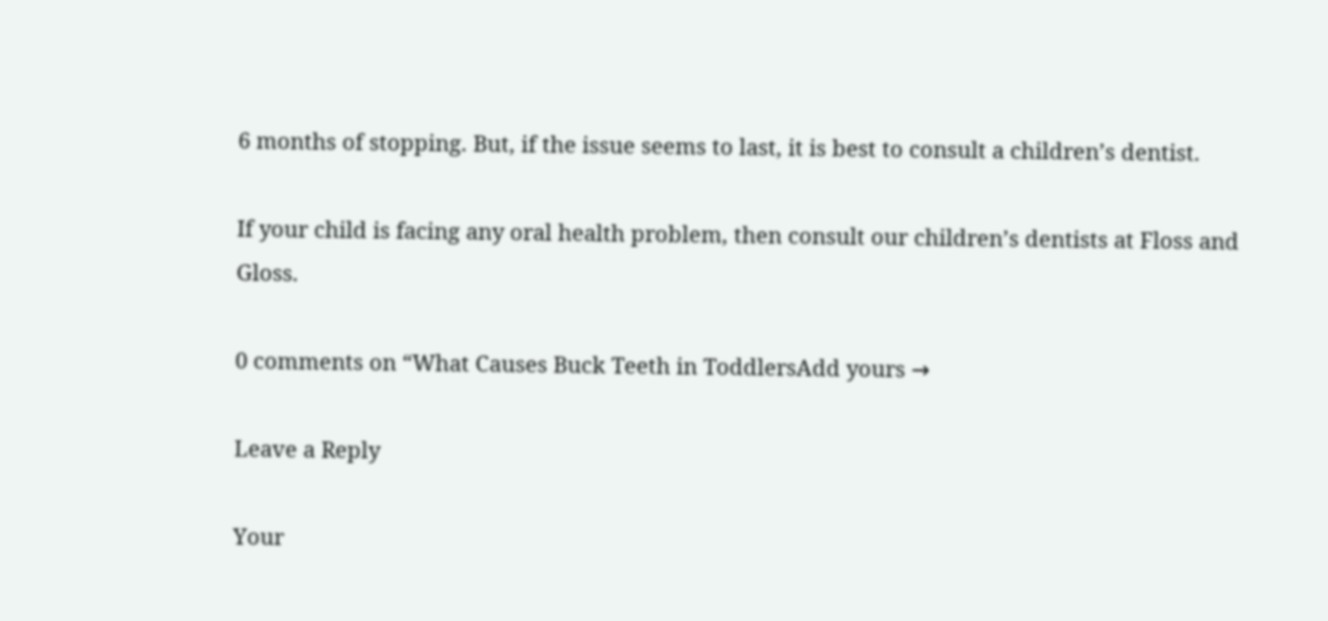6 months of stopping. But, if the issue seems to last, it is best to consult a children’s dentist.

If your child is facing any oral health problem, then consult our children’s dentists at Floss and Gloss.

0 comments on “What Causes Buck Teeth in ToddlersAdd yours →

Leave a Reply

Your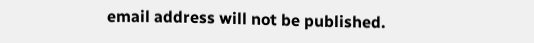email address will not be published.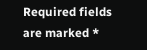Required fields are marked *